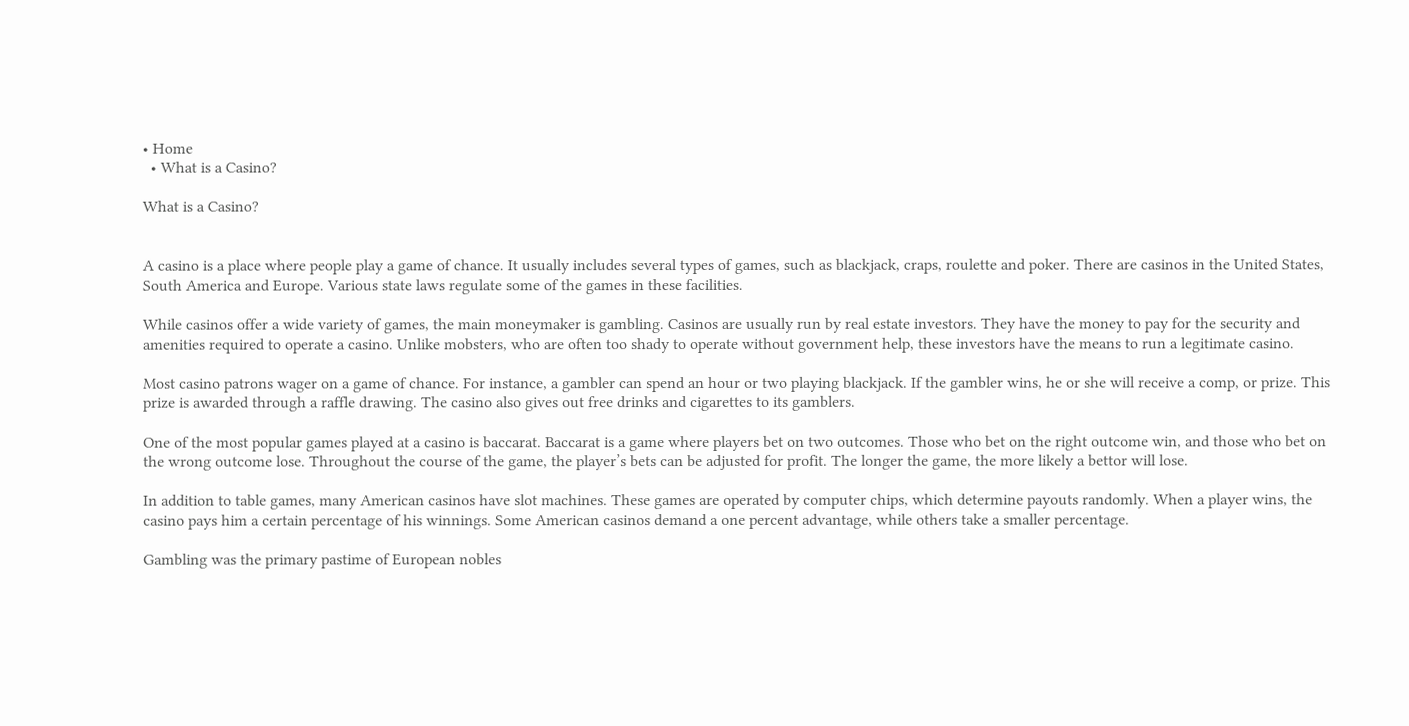• Home
  • What is a Casino?

What is a Casino?


A casino is a place where people play a game of chance. It usually includes several types of games, such as blackjack, craps, roulette and poker. There are casinos in the United States, South America and Europe. Various state laws regulate some of the games in these facilities.

While casinos offer a wide variety of games, the main moneymaker is gambling. Casinos are usually run by real estate investors. They have the money to pay for the security and amenities required to operate a casino. Unlike mobsters, who are often too shady to operate without government help, these investors have the means to run a legitimate casino.

Most casino patrons wager on a game of chance. For instance, a gambler can spend an hour or two playing blackjack. If the gambler wins, he or she will receive a comp, or prize. This prize is awarded through a raffle drawing. The casino also gives out free drinks and cigarettes to its gamblers.

One of the most popular games played at a casino is baccarat. Baccarat is a game where players bet on two outcomes. Those who bet on the right outcome win, and those who bet on the wrong outcome lose. Throughout the course of the game, the player’s bets can be adjusted for profit. The longer the game, the more likely a bettor will lose.

In addition to table games, many American casinos have slot machines. These games are operated by computer chips, which determine payouts randomly. When a player wins, the casino pays him a certain percentage of his winnings. Some American casinos demand a one percent advantage, while others take a smaller percentage.

Gambling was the primary pastime of European nobles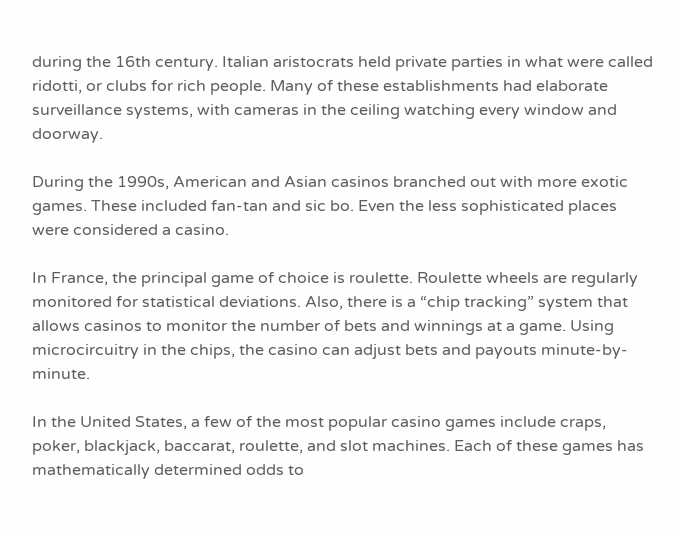during the 16th century. Italian aristocrats held private parties in what were called ridotti, or clubs for rich people. Many of these establishments had elaborate surveillance systems, with cameras in the ceiling watching every window and doorway.

During the 1990s, American and Asian casinos branched out with more exotic games. These included fan-tan and sic bo. Even the less sophisticated places were considered a casino.

In France, the principal game of choice is roulette. Roulette wheels are regularly monitored for statistical deviations. Also, there is a “chip tracking” system that allows casinos to monitor the number of bets and winnings at a game. Using microcircuitry in the chips, the casino can adjust bets and payouts minute-by-minute.

In the United States, a few of the most popular casino games include craps, poker, blackjack, baccarat, roulette, and slot machines. Each of these games has mathematically determined odds to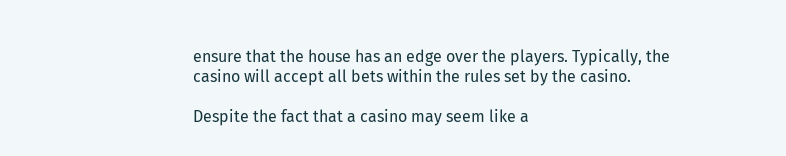ensure that the house has an edge over the players. Typically, the casino will accept all bets within the rules set by the casino.

Despite the fact that a casino may seem like a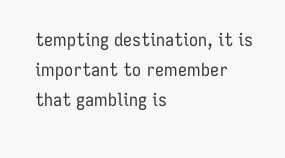tempting destination, it is important to remember that gambling is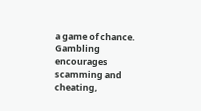a game of chance. Gambling encourages scamming and cheating,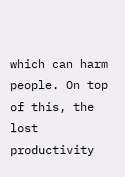which can harm people. On top of this, the lost productivity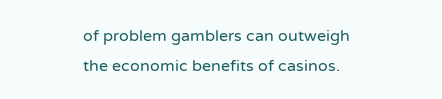of problem gamblers can outweigh the economic benefits of casinos.